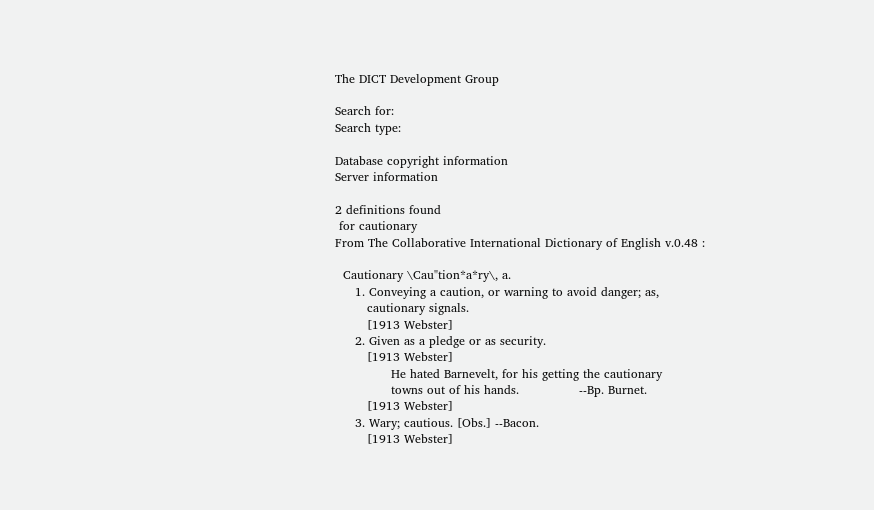The DICT Development Group

Search for:
Search type:

Database copyright information
Server information

2 definitions found
 for cautionary
From The Collaborative International Dictionary of English v.0.48 :

  Cautionary \Cau"tion*a*ry\, a.
     1. Conveying a caution, or warning to avoid danger; as,
        cautionary signals.
        [1913 Webster]
     2. Given as a pledge or as security.
        [1913 Webster]
              He hated Barnevelt, for his getting the cautionary
              towns out of his hands.               --Bp. Burnet.
        [1913 Webster]
     3. Wary; cautious. [Obs.] --Bacon.
        [1913 Webster]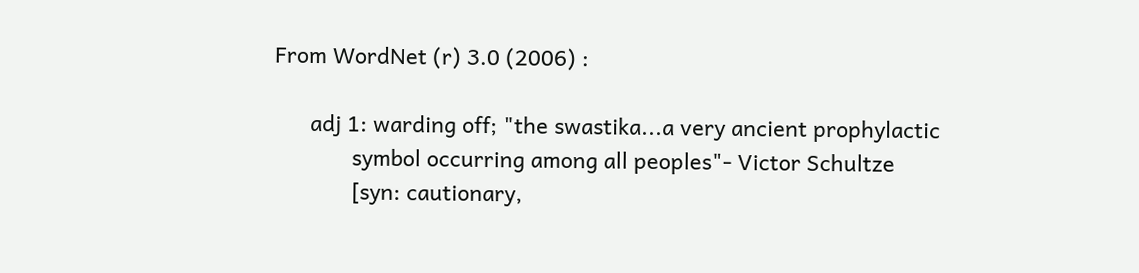From WordNet (r) 3.0 (2006) :

      adj 1: warding off; "the swastika...a very ancient prophylactic
             symbol occurring among all peoples"- Victor Schultze
             [syn: cautionary,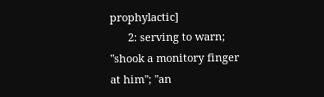prophylactic]
      2: serving to warn; "shook a monitory finger at him"; "an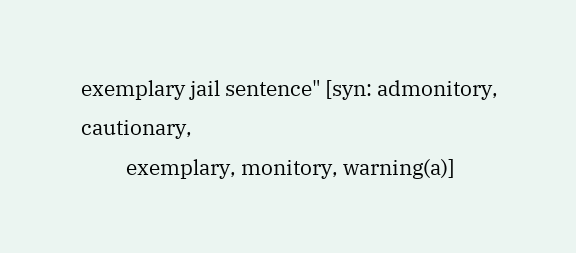exemplary jail sentence" [syn: admonitory, cautionary,
         exemplary, monitory, warning(a)]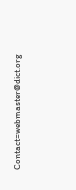Contact=webmaster@dict.org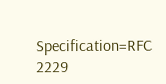Specification=RFC 2229